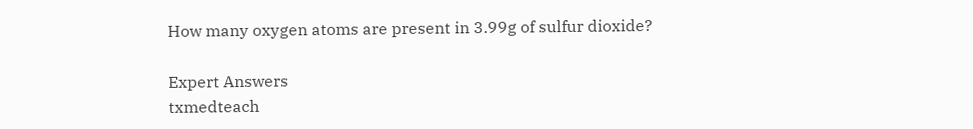How many oxygen atoms are present in 3.99g of sulfur dioxide?

Expert Answers
txmedteach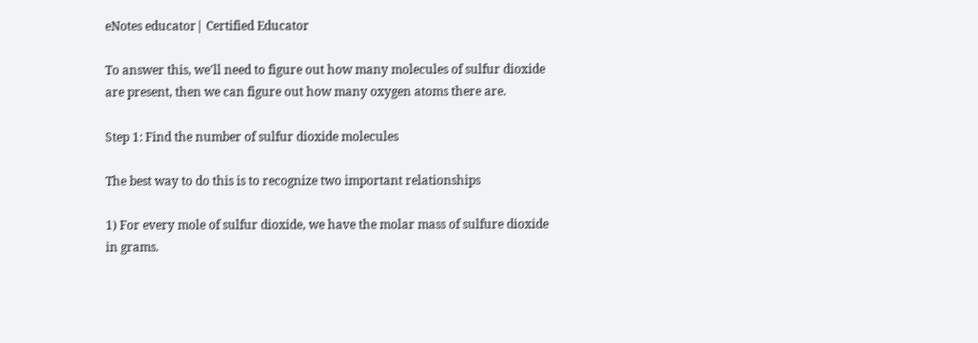eNotes educator| Certified Educator

To answer this, we'll need to figure out how many molecules of sulfur dioxide are present, then we can figure out how many oxygen atoms there are.

Step 1: Find the number of sulfur dioxide molecules

The best way to do this is to recognize two important relationships

1) For every mole of sulfur dioxide, we have the molar mass of sulfure dioxide in grams.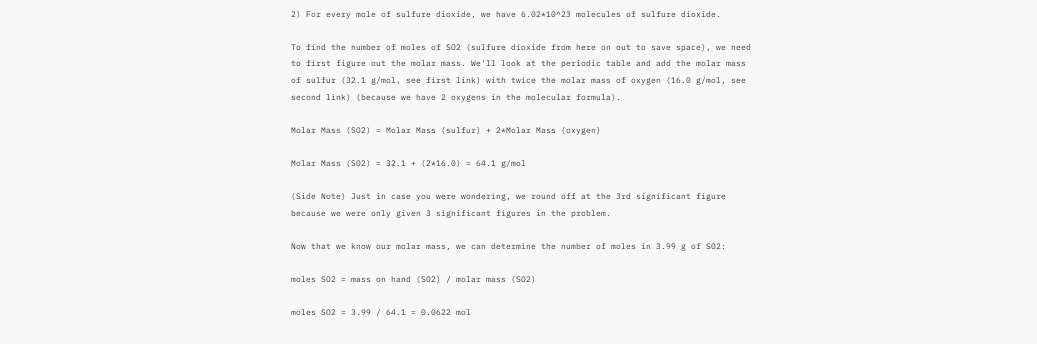2) For every mole of sulfure dioxide, we have 6.02*10^23 molecules of sulfure dioxide.

To find the number of moles of SO2 (sulfure dioxide from here on out to save space), we need to first figure out the molar mass. We'll look at the periodic table and add the molar mass of sulfur (32.1 g/mol, see first link) with twice the molar mass of oxygen (16.0 g/mol, see second link) (because we have 2 oxygens in the molecular formula).

Molar Mass (SO2) = Molar Mass (sulfur) + 2*Molar Mass (oxygen)

Molar Mass (SO2) = 32.1 + (2*16.0) = 64.1 g/mol

(Side Note) Just in case you were wondering, we round off at the 3rd significant figure because we were only given 3 significant figures in the problem.

Now that we know our molar mass, we can determine the number of moles in 3.99 g of SO2:

moles SO2 = mass on hand (SO2) / molar mass (SO2)

moles SO2 = 3.99 / 64.1 = 0.0622 mol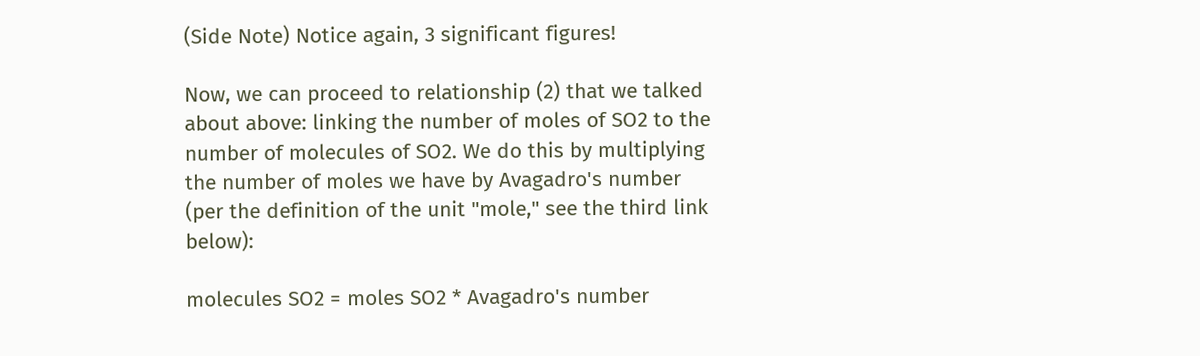(Side Note) Notice again, 3 significant figures!

Now, we can proceed to relationship (2) that we talked about above: linking the number of moles of SO2 to the number of molecules of SO2. We do this by multiplying the number of moles we have by Avagadro's number (per the definition of the unit "mole," see the third link below):

molecules SO2 = moles SO2 * Avagadro's number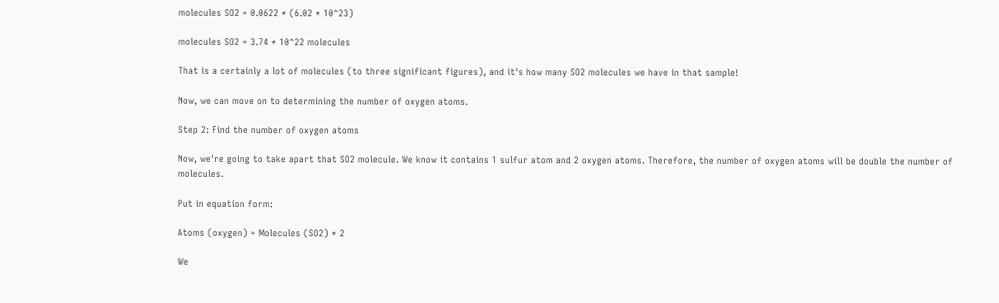molecules SO2 = 0.0622 * (6.02 * 10^23)

molecules SO2 = 3.74 * 10^22 molecules

That is a certainly a lot of molecules (to three significant figures), and it's how many SO2 molecules we have in that sample!

Now, we can move on to determining the number of oxygen atoms.

Step 2: Find the number of oxygen atoms

Now, we're going to take apart that SO2 molecule. We know it contains 1 sulfur atom and 2 oxygen atoms. Therefore, the number of oxygen atoms will be double the number of molecules.

Put in equation form:

Atoms (oxygen) = Molecules (SO2) * 2

We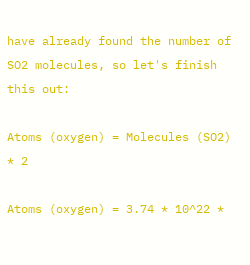have already found the number of SO2 molecules, so let's finish this out:

Atoms (oxygen) = Molecules (SO2) * 2

Atoms (oxygen) = 3.74 * 10^22 *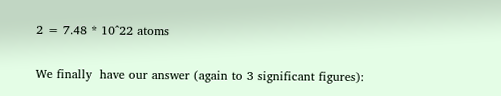2 = 7.48 * 10^22 atoms

We finally  have our answer (again to 3 significant figures):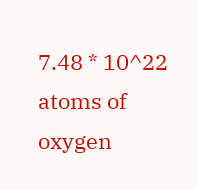7.48 * 10^22 atoms of oxygen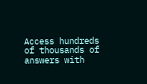Access hundreds of thousands of answers with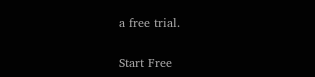a free trial.

Start Free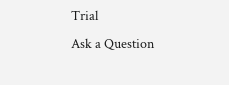Trial
Ask a Question